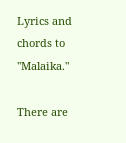Lyrics and chords to "Malaika."

There are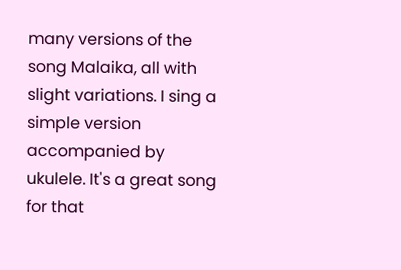many versions of the song Malaika, all with slight variations. I sing a simple version accompanied by ukulele. It's a great song for that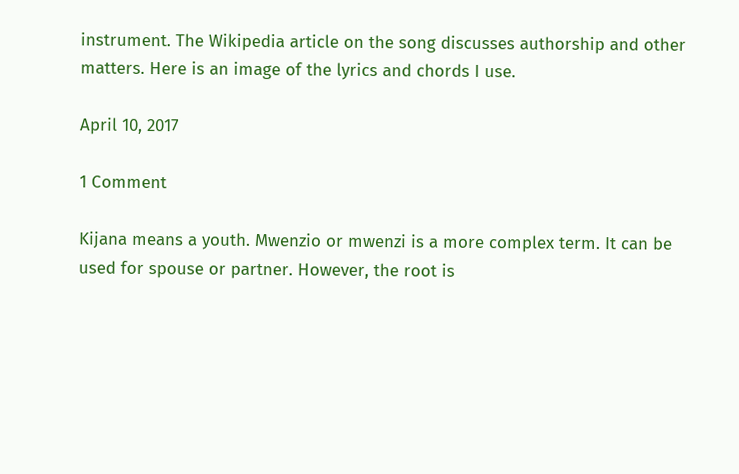instrument. The Wikipedia article on the song discusses authorship and other matters. Here is an image of the lyrics and chords I use.

April 10, 2017

1 Comment

Kijana means a youth. Mwenzio or mwenzi is a more complex term. It can be used for spouse or partner. However, the root is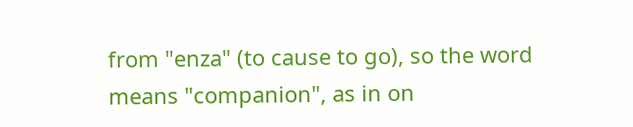from "enza" (to cause to go), so the word means "companion", as in on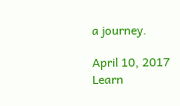a journey.

April 10, 2017
Learn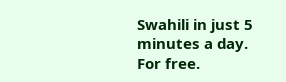Swahili in just 5 minutes a day. For free.